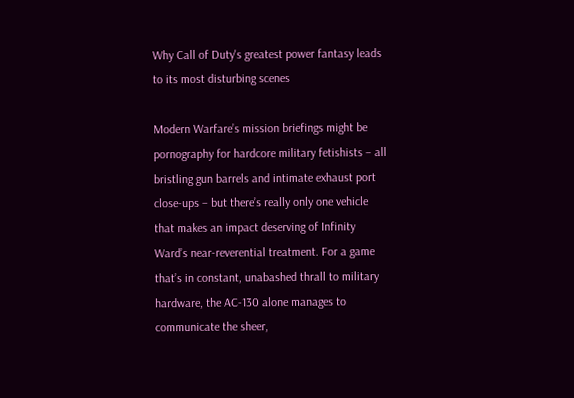Why Call of Duty's greatest power fantasy leads to its most disturbing scenes

Modern Warfare’s mission briefings might be pornography for hardcore military fetishists – all bristling gun barrels and intimate exhaust port close-ups – but there’s really only one vehicle that makes an impact deserving of Infinity Ward’s near-reverential treatment. For a game that’s in constant, unabashed thrall to military hardware, the AC-130 alone manages to communicate the sheer,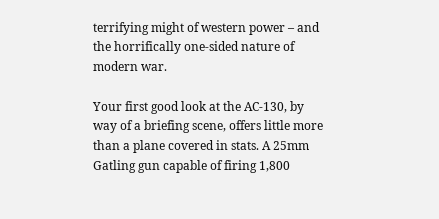terrifying might of western power – and the horrifically one-sided nature of modern war.

Your first good look at the AC-130, by way of a briefing scene, offers little more than a plane covered in stats. A 25mm Gatling gun capable of firing 1,800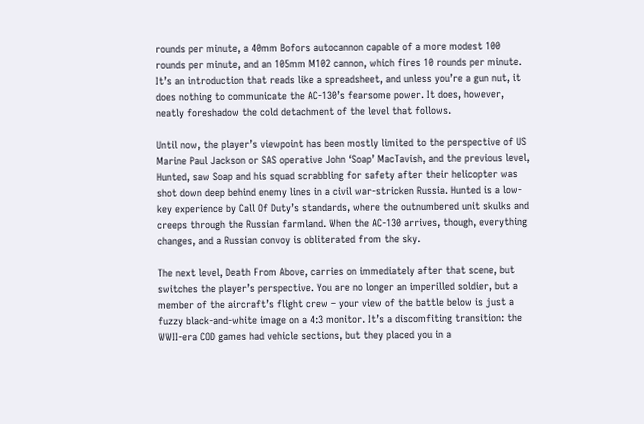rounds per minute, a 40mm Bofors autocannon capable of a more modest 100 rounds per minute, and an 105mm M102 cannon, which fires 10 rounds per minute. It’s an introduction that reads like a spreadsheet, and unless you’re a gun nut, it does nothing to communicate the AC-130’s fearsome power. It does, however, neatly foreshadow the cold detachment of the level that follows.

Until now, the player’s viewpoint has been mostly limited to the perspective of US Marine Paul Jackson or SAS operative John ‘Soap’ MacTavish, and the previous level, Hunted, saw Soap and his squad scrabbling for safety after their helicopter was shot down deep behind enemy lines in a civil war-stricken Russia. Hunted is a low-key experience by Call Of Duty’s standards, where the outnumbered unit skulks and creeps through the Russian farmland. When the AC-130 arrives, though, everything changes, and a Russian convoy is obliterated from the sky.

The next level, Death From Above, carries on immediately after that scene, but switches the player’s perspective. You are no longer an imperilled soldier, but a member of the aircraft’s flight crew – your view of the battle below is just a fuzzy black-and-white image on a 4:3 monitor. It’s a discomfiting transition: the WWII-era COD games had vehicle sections, but they placed you in a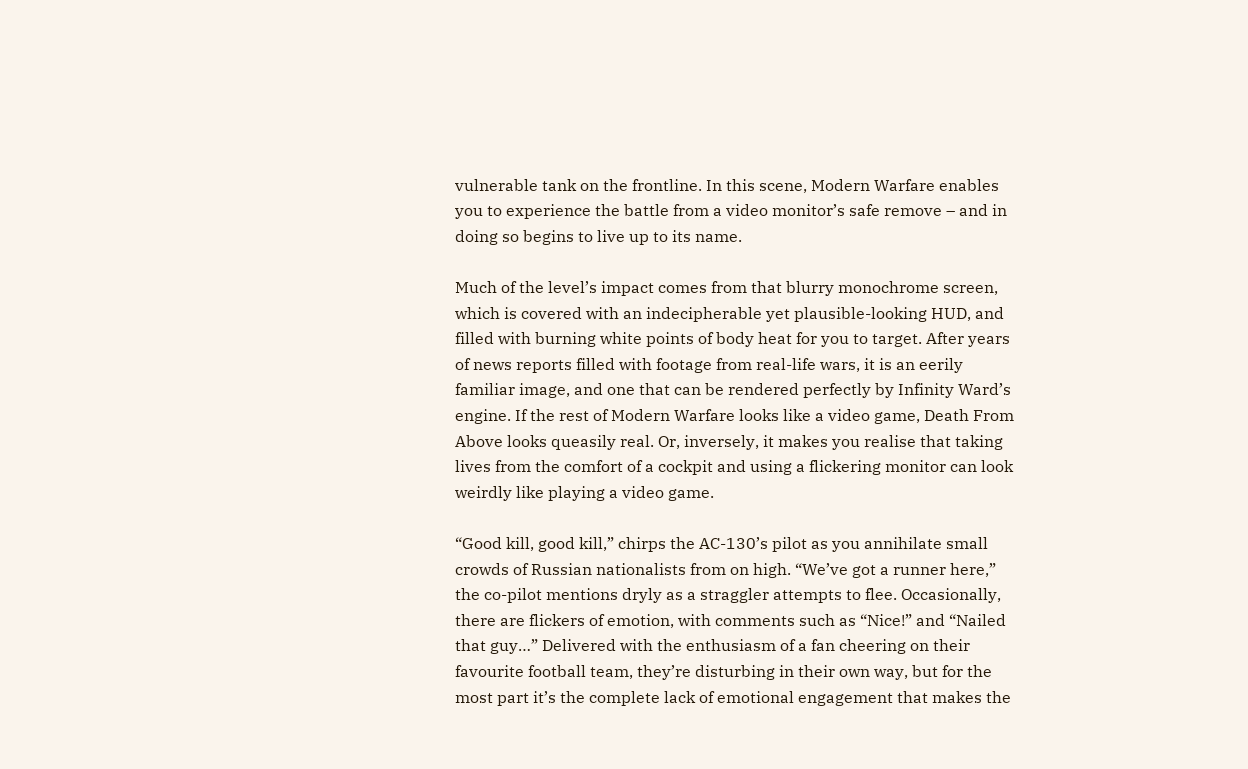vulnerable tank on the frontline. In this scene, Modern Warfare enables you to experience the battle from a video monitor’s safe remove – and in doing so begins to live up to its name.

Much of the level’s impact comes from that blurry monochrome screen, which is covered with an indecipherable yet plausible-looking HUD, and filled with burning white points of body heat for you to target. After years of news reports filled with footage from real-life wars, it is an eerily familiar image, and one that can be rendered perfectly by Infinity Ward’s engine. If the rest of Modern Warfare looks like a video game, Death From Above looks queasily real. Or, inversely, it makes you realise that taking lives from the comfort of a cockpit and using a flickering monitor can look weirdly like playing a video game.

“Good kill, good kill,” chirps the AC-130’s pilot as you annihilate small crowds of Russian nationalists from on high. “We’ve got a runner here,” the co-pilot mentions dryly as a straggler attempts to flee. Occasionally, there are flickers of emotion, with comments such as “Nice!” and “Nailed that guy…” Delivered with the enthusiasm of a fan cheering on their favourite football team, they’re disturbing in their own way, but for the most part it’s the complete lack of emotional engagement that makes the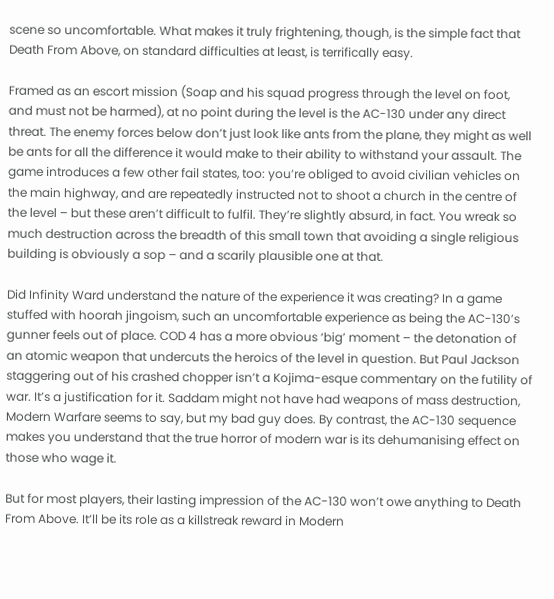scene so uncomfortable. What makes it truly frightening, though, is the simple fact that Death From Above, on standard difficulties at least, is terrifically easy.

Framed as an escort mission (Soap and his squad progress through the level on foot, and must not be harmed), at no point during the level is the AC-130 under any direct threat. The enemy forces below don’t just look like ants from the plane, they might as well be ants for all the difference it would make to their ability to withstand your assault. The game introduces a few other fail states, too: you’re obliged to avoid civilian vehicles on the main highway, and are repeatedly instructed not to shoot a church in the centre of the level – but these aren’t difficult to fulfil. They’re slightly absurd, in fact. You wreak so much destruction across the breadth of this small town that avoiding a single religious building is obviously a sop – and a scarily plausible one at that.

Did Infinity Ward understand the nature of the experience it was creating? In a game stuffed with hoorah jingoism, such an uncomfortable experience as being the AC-130’s gunner feels out of place. COD 4 has a more obvious ‘big’ moment – the detonation of an atomic weapon that undercuts the heroics of the level in question. But Paul Jackson staggering out of his crashed chopper isn’t a Kojima-esque commentary on the futility of war. It’s a justification for it. Saddam might not have had weapons of mass destruction, Modern Warfare seems to say, but my bad guy does. By contrast, the AC-130 sequence makes you understand that the true horror of modern war is its dehumanising effect on those who wage it.

But for most players, their lasting impression of the AC-130 won’t owe anything to Death From Above. It’ll be its role as a killstreak reward in Modern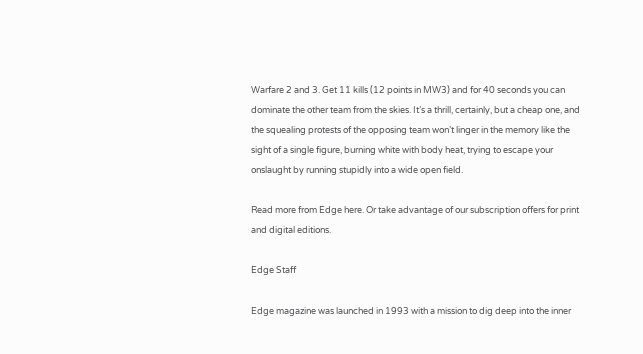Warfare 2 and 3. Get 11 kills (12 points in MW3) and for 40 seconds you can dominate the other team from the skies. It’s a thrill, certainly, but a cheap one, and the squealing protests of the opposing team won’t linger in the memory like the sight of a single figure, burning white with body heat, trying to escape your onslaught by running stupidly into a wide open field.

Read more from Edge here. Or take advantage of our subscription offers for print and digital editions.

Edge Staff

Edge magazine was launched in 1993 with a mission to dig deep into the inner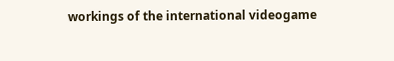workings of the international videogame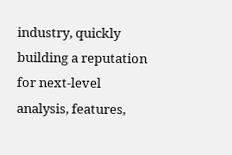industry, quickly building a reputation for next-level analysis, features,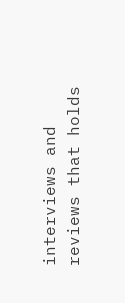interviews and reviews that holds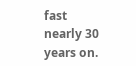fast nearly 30 years on.